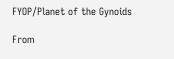FYOP/Planet of the Gynoids

From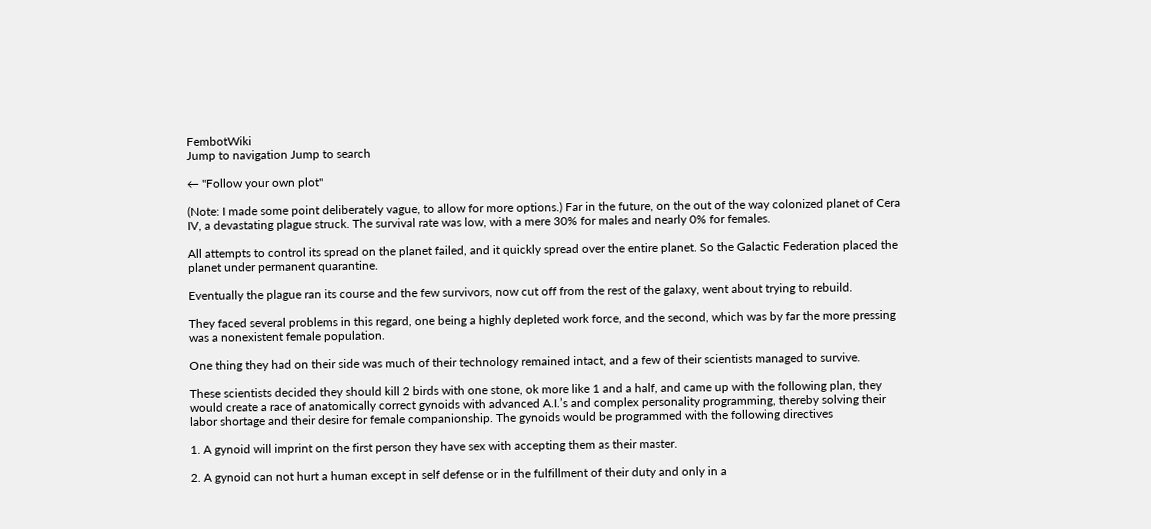FembotWiki
Jump to navigation Jump to search

← "Follow your own plot"

(Note: I made some point deliberately vague, to allow for more options.) Far in the future, on the out of the way colonized planet of Cera IV, a devastating plague struck. The survival rate was low, with a mere 30% for males and nearly 0% for females.

All attempts to control its spread on the planet failed, and it quickly spread over the entire planet. So the Galactic Federation placed the planet under permanent quarantine.

Eventually the plague ran its course and the few survivors, now cut off from the rest of the galaxy, went about trying to rebuild.

They faced several problems in this regard, one being a highly depleted work force, and the second, which was by far the more pressing was a nonexistent female population.

One thing they had on their side was much of their technology remained intact, and a few of their scientists managed to survive.

These scientists decided they should kill 2 birds with one stone, ok more like 1 and a half, and came up with the following plan, they would create a race of anatomically correct gynoids with advanced A.I.’s and complex personality programming, thereby solving their labor shortage and their desire for female companionship. The gynoids would be programmed with the following directives

1. A gynoid will imprint on the first person they have sex with accepting them as their master.

2. A gynoid can not hurt a human except in self defense or in the fulfillment of their duty and only in a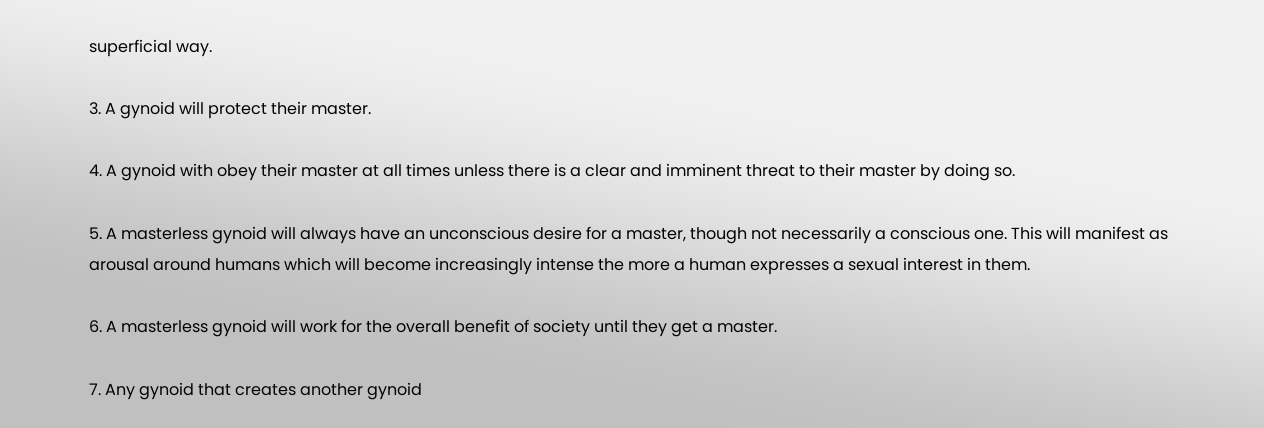superficial way.

3. A gynoid will protect their master.

4. A gynoid with obey their master at all times unless there is a clear and imminent threat to their master by doing so.

5. A masterless gynoid will always have an unconscious desire for a master, though not necessarily a conscious one. This will manifest as arousal around humans which will become increasingly intense the more a human expresses a sexual interest in them.

6. A masterless gynoid will work for the overall benefit of society until they get a master.

7. Any gynoid that creates another gynoid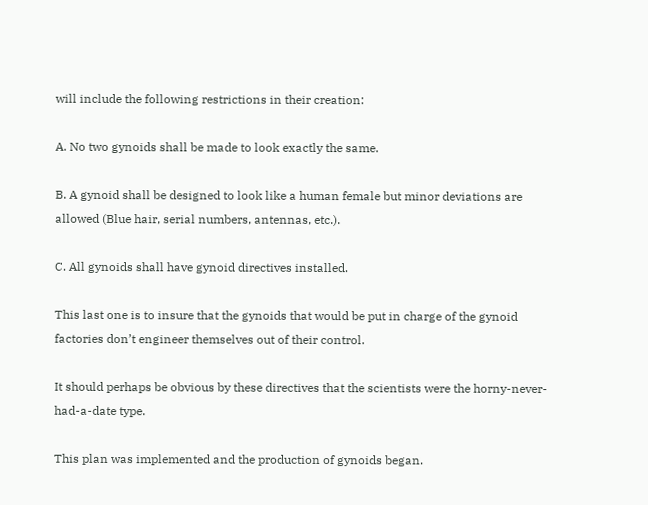will include the following restrictions in their creation:

A. No two gynoids shall be made to look exactly the same.

B. A gynoid shall be designed to look like a human female but minor deviations are allowed (Blue hair, serial numbers, antennas, etc.).

C. All gynoids shall have gynoid directives installed.

This last one is to insure that the gynoids that would be put in charge of the gynoid factories don’t engineer themselves out of their control.

It should perhaps be obvious by these directives that the scientists were the horny-never-had-a-date type.

This plan was implemented and the production of gynoids began.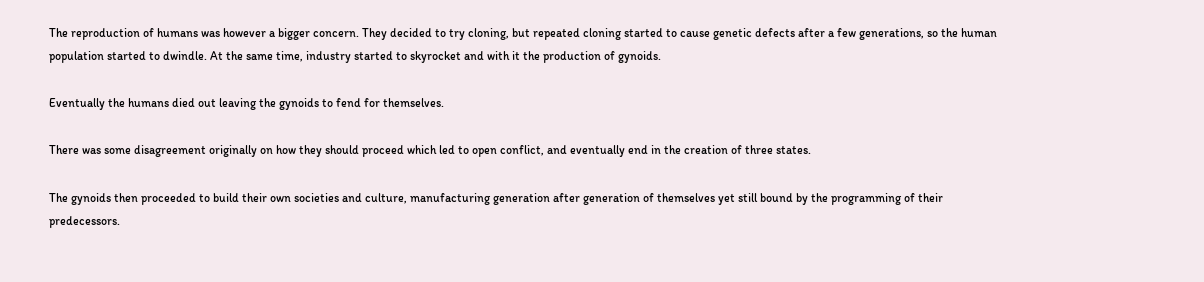The reproduction of humans was however a bigger concern. They decided to try cloning, but repeated cloning started to cause genetic defects after a few generations, so the human population started to dwindle. At the same time, industry started to skyrocket and with it the production of gynoids.

Eventually the humans died out leaving the gynoids to fend for themselves.

There was some disagreement originally on how they should proceed which led to open conflict, and eventually end in the creation of three states.

The gynoids then proceeded to build their own societies and culture, manufacturing generation after generation of themselves yet still bound by the programming of their predecessors.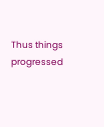Thus things progressed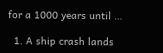for a 1000 years until …

  1. A ship crash lands